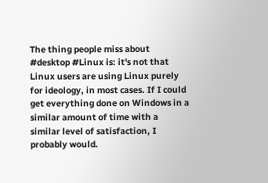The thing people miss about #desktop #Linux is: it's not that Linux users are using Linux purely for ideology, in most cases. If I could get everything done on Windows in a similar amount of time with a similar level of satisfaction, I probably would.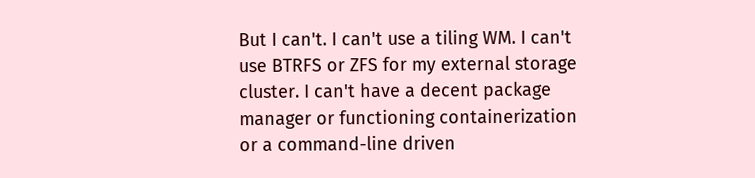But I can't. I can't use a tiling WM. I can't use BTRFS or ZFS for my external storage cluster. I can't have a decent package manager or functioning containerization or a command-line driven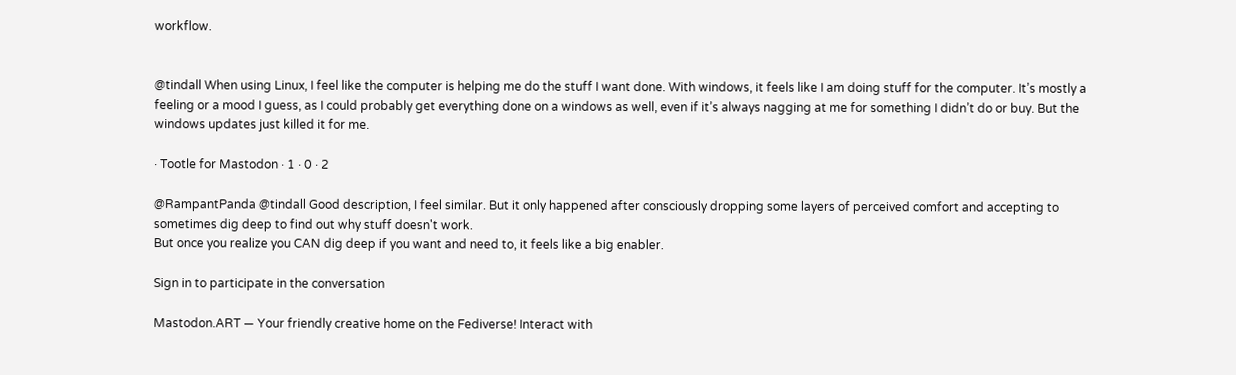workflow.


@tindall When using Linux, I feel like the computer is helping me do the stuff I want done. With windows, it feels like I am doing stuff for the computer. It’s mostly a feeling or a mood I guess, as I could probably get everything done on a windows as well, even if it’s always nagging at me for something I didn’t do or buy. But the windows updates just killed it for me.

· Tootle for Mastodon · 1 · 0 · 2

@RampantPanda @tindall Good description, I feel similar. But it only happened after consciously dropping some layers of perceived comfort and accepting to sometimes dig deep to find out why stuff doesn't work.
But once you realize you CAN dig deep if you want and need to, it feels like a big enabler.

Sign in to participate in the conversation

Mastodon.ART — Your friendly creative home on the Fediverse! Interact with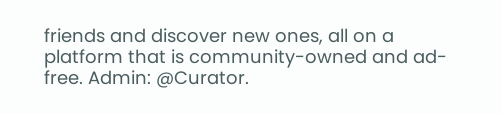friends and discover new ones, all on a platform that is community-owned and ad-free. Admin: @Curator.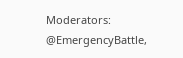Moderators: @EmergencyBattle,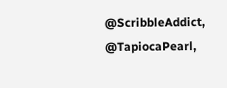@ScribbleAddict, @TapiocaPearl,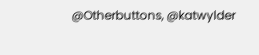@Otherbuttons, @katwylder